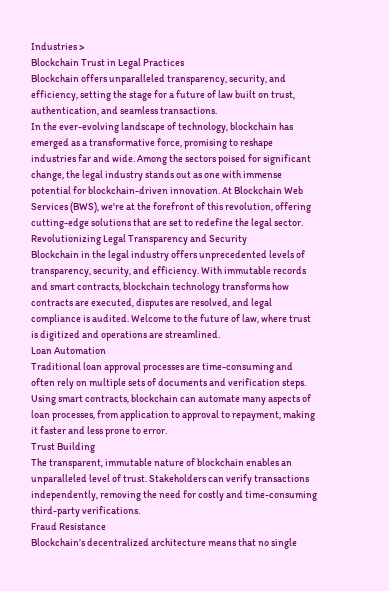Industries >
Blockchain Trust in Legal Practices
Blockchain offers unparalleled transparency, security, and efficiency, setting the stage for a future of law built on trust, authentication, and seamless transactions.
In the ever-evolving landscape of technology, blockchain has emerged as a transformative force, promising to reshape industries far and wide. Among the sectors poised for significant change, the legal industry stands out as one with immense potential for blockchain-driven innovation. At Blockchain Web Services (BWS), we're at the forefront of this revolution, offering cutting-edge solutions that are set to redefine the legal sector.
Revolutionizing Legal Transparency and Security
Blockchain in the legal industry offers unprecedented levels of transparency, security, and efficiency. With immutable records and smart contracts, blockchain technology transforms how contracts are executed, disputes are resolved, and legal compliance is audited. Welcome to the future of law, where trust is digitized and operations are streamlined.
Loan Automation
Traditional loan approval processes are time-consuming and often rely on multiple sets of documents and verification steps. Using smart contracts, blockchain can automate many aspects of loan processes, from application to approval to repayment, making it faster and less prone to error.
Trust Building
The transparent, immutable nature of blockchain enables an unparalleled level of trust. Stakeholders can verify transactions independently, removing the need for costly and time-consuming third-party verifications.
Fraud Resistance
Blockchain’s decentralized architecture means that no single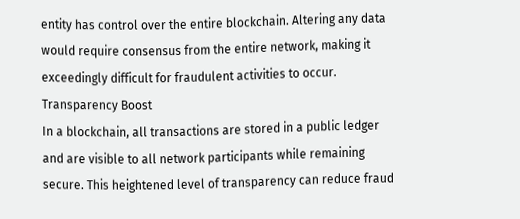entity has control over the entire blockchain. Altering any data would require consensus from the entire network, making it exceedingly difficult for fraudulent activities to occur.
Transparency Boost
In a blockchain, all transactions are stored in a public ledger and are visible to all network participants while remaining secure. This heightened level of transparency can reduce fraud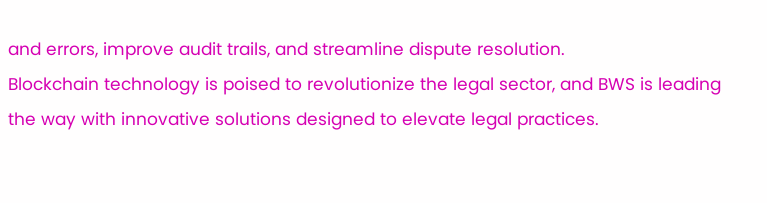and errors, improve audit trails, and streamline dispute resolution.
Blockchain technology is poised to revolutionize the legal sector, and BWS is leading the way with innovative solutions designed to elevate legal practices.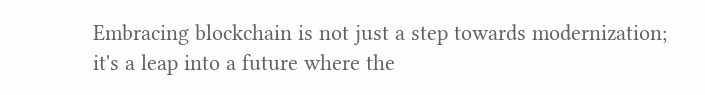Embracing blockchain is not just a step towards modernization; it's a leap into a future where the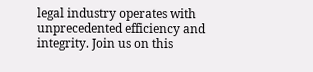legal industry operates with unprecedented efficiency and integrity. Join us on this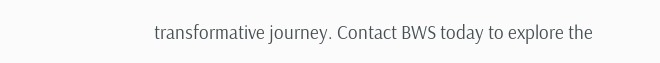transformative journey. Contact BWS today to explore the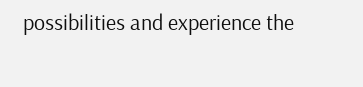possibilities and experience the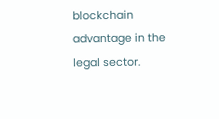blockchain advantage in the legal sector.